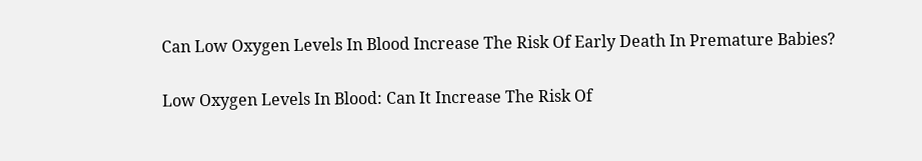Can Low Oxygen Levels In Blood Increase The Risk Of Early Death In Premature Babies?

Low Oxygen Levels In Blood: Can It Increase The Risk Of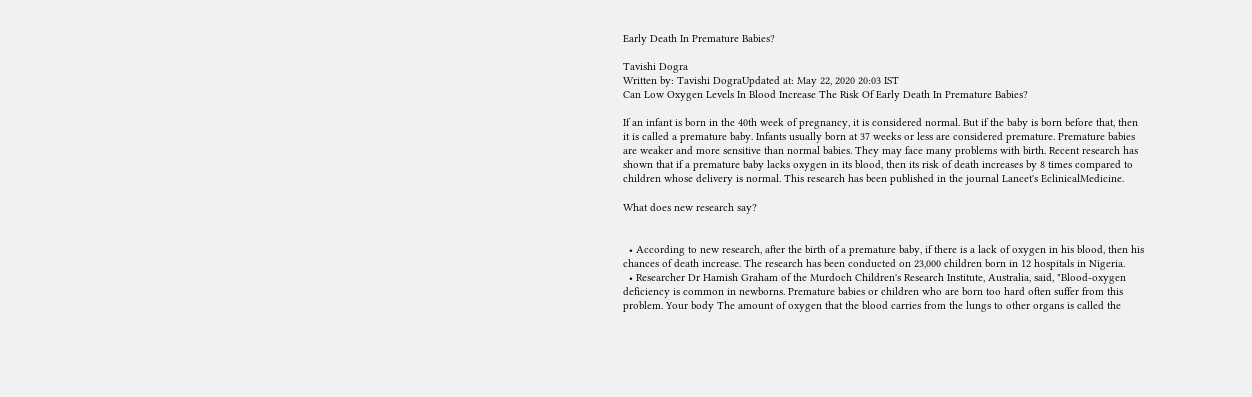Early Death In Premature Babies?

Tavishi Dogra
Written by: Tavishi DograUpdated at: May 22, 2020 20:03 IST
Can Low Oxygen Levels In Blood Increase The Risk Of Early Death In Premature Babies?

If an infant is born in the 40th week of pregnancy, it is considered normal. But if the baby is born before that, then it is called a premature baby. Infants usually born at 37 weeks or less are considered premature. Premature babies are weaker and more sensitive than normal babies. They may face many problems with birth. Recent research has shown that if a premature baby lacks oxygen in its blood, then its risk of death increases by 8 times compared to children whose delivery is normal. This research has been published in the journal Lancet's EclinicalMedicine.

What does new research say?


  • According to new research, after the birth of a premature baby, if there is a lack of oxygen in his blood, then his chances of death increase. The research has been conducted on 23,000 children born in 12 hospitals in Nigeria.
  • Researcher Dr Hamish Graham of the Murdoch Children's Research Institute, Australia, said, "Blood-oxygen deficiency is common in newborns. Premature babies or children who are born too hard often suffer from this problem. Your body The amount of oxygen that the blood carries from the lungs to other organs is called the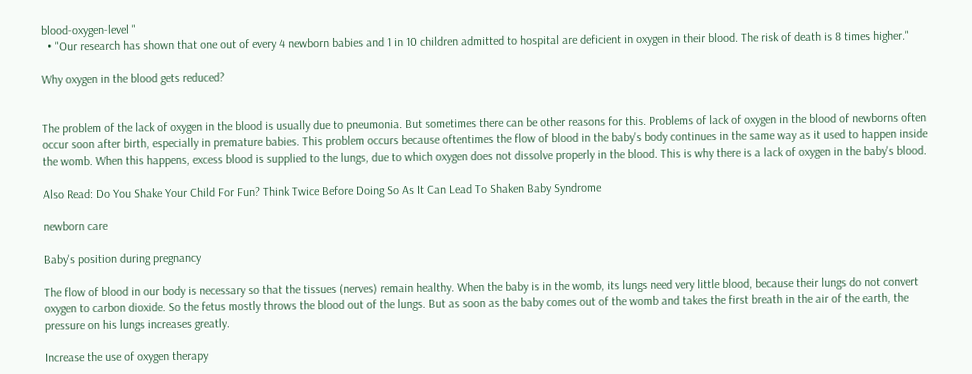blood-oxygen-level "
  • "Our research has shown that one out of every 4 newborn babies and 1 in 10 children admitted to hospital are deficient in oxygen in their blood. The risk of death is 8 times higher."

Why oxygen in the blood gets reduced?


The problem of the lack of oxygen in the blood is usually due to pneumonia. But sometimes there can be other reasons for this. Problems of lack of oxygen in the blood of newborns often occur soon after birth, especially in premature babies. This problem occurs because oftentimes the flow of blood in the baby's body continues in the same way as it used to happen inside the womb. When this happens, excess blood is supplied to the lungs, due to which oxygen does not dissolve properly in the blood. This is why there is a lack of oxygen in the baby's blood.

Also Read: Do You Shake Your Child For Fun? Think Twice Before Doing So As It Can Lead To Shaken Baby Syndrome

newborn care

Baby's position during pregnancy

The flow of blood in our body is necessary so that the tissues (nerves) remain healthy. When the baby is in the womb, its lungs need very little blood, because their lungs do not convert oxygen to carbon dioxide. So the fetus mostly throws the blood out of the lungs. But as soon as the baby comes out of the womb and takes the first breath in the air of the earth, the pressure on his lungs increases greatly.

Increase the use of oxygen therapy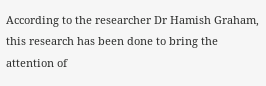According to the researcher Dr Hamish Graham, this research has been done to bring the attention of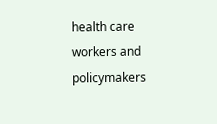health care workers and policymakers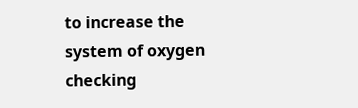to increase the system of oxygen checking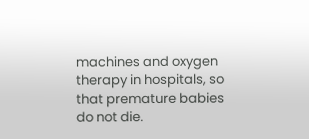machines and oxygen therapy in hospitals, so that premature babies do not die.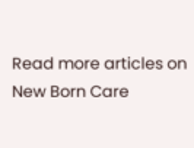Read more articles on New Born Care